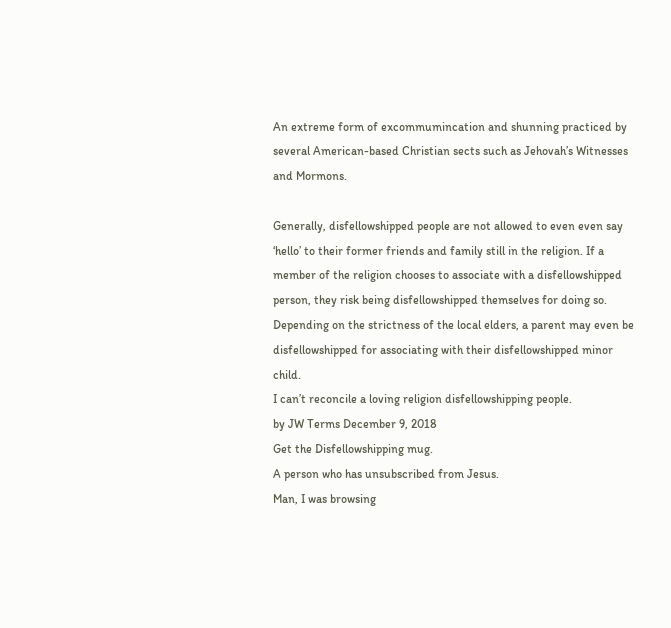An extreme form of excommumincation and shunning practiced by several American-based Christian sects such as Jehovah’s Witnesses and Mormons.

Generally, disfellowshipped people are not allowed to even even say ‘hello’ to their former friends and family still in the religion. If a member of the religion chooses to associate with a disfellowshipped person, they risk being disfellowshipped themselves for doing so. Depending on the strictness of the local elders, a parent may even be disfellowshipped for associating with their disfellowshipped minor child.
I can’t reconcile a loving religion disfellowshipping people.
by JW Terms December 9, 2018
Get the Disfellowshipping mug.
A person who has unsubscribed from Jesus.
Man, I was browsing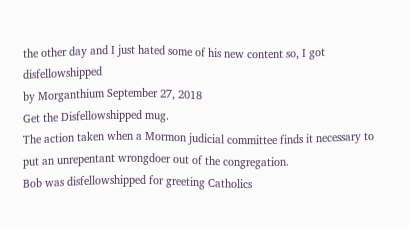the other day and I just hated some of his new content so, I got disfellowshipped
by Morganthium September 27, 2018
Get the Disfellowshipped mug.
The action taken when a Mormon judicial committee finds it necessary to put an unrepentant wrongdoer out of the congregation.
Bob was disfellowshipped for greeting Catholics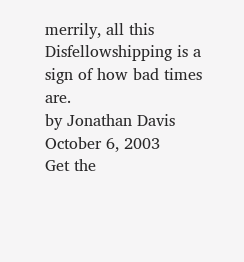merrily, all this Disfellowshipping is a sign of how bad times are.
by Jonathan Davis October 6, 2003
Get the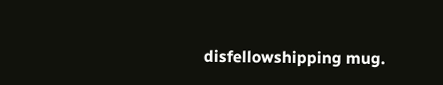disfellowshipping mug.